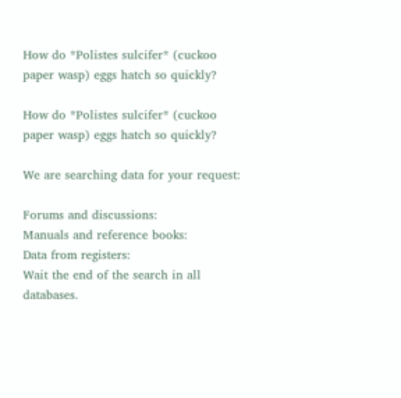How do *Polistes sulcifer* (cuckoo paper wasp) eggs hatch so quickly?

How do *Polistes sulcifer* (cuckoo paper wasp) eggs hatch so quickly?

We are searching data for your request:

Forums and discussions:
Manuals and reference books:
Data from registers:
Wait the end of the search in all databases.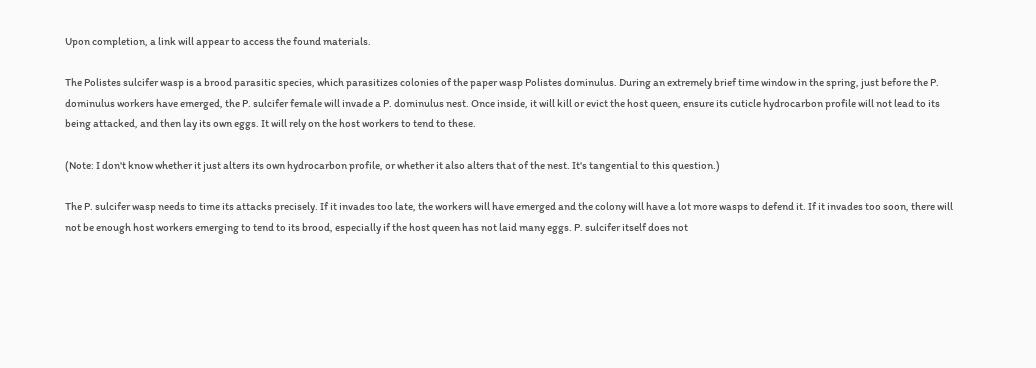Upon completion, a link will appear to access the found materials.

The Polistes sulcifer wasp is a brood parasitic species, which parasitizes colonies of the paper wasp Polistes dominulus. During an extremely brief time window in the spring, just before the P. dominulus workers have emerged, the P. sulcifer female will invade a P. dominulus nest. Once inside, it will kill or evict the host queen, ensure its cuticle hydrocarbon profile will not lead to its being attacked, and then lay its own eggs. It will rely on the host workers to tend to these.

(Note: I don't know whether it just alters its own hydrocarbon profile, or whether it also alters that of the nest. It's tangential to this question.)

The P. sulcifer wasp needs to time its attacks precisely. If it invades too late, the workers will have emerged and the colony will have a lot more wasps to defend it. If it invades too soon, there will not be enough host workers emerging to tend to its brood, especially if the host queen has not laid many eggs. P. sulcifer itself does not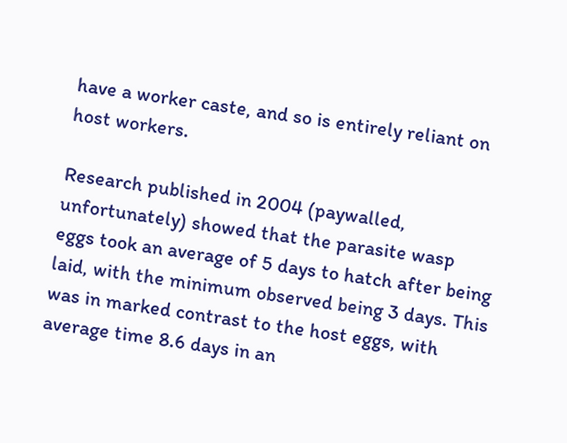have a worker caste, and so is entirely reliant on host workers.

Research published in 2004 (paywalled, unfortunately) showed that the parasite wasp eggs took an average of 5 days to hatch after being laid, with the minimum observed being 3 days. This was in marked contrast to the host eggs, with average time 8.6 days in an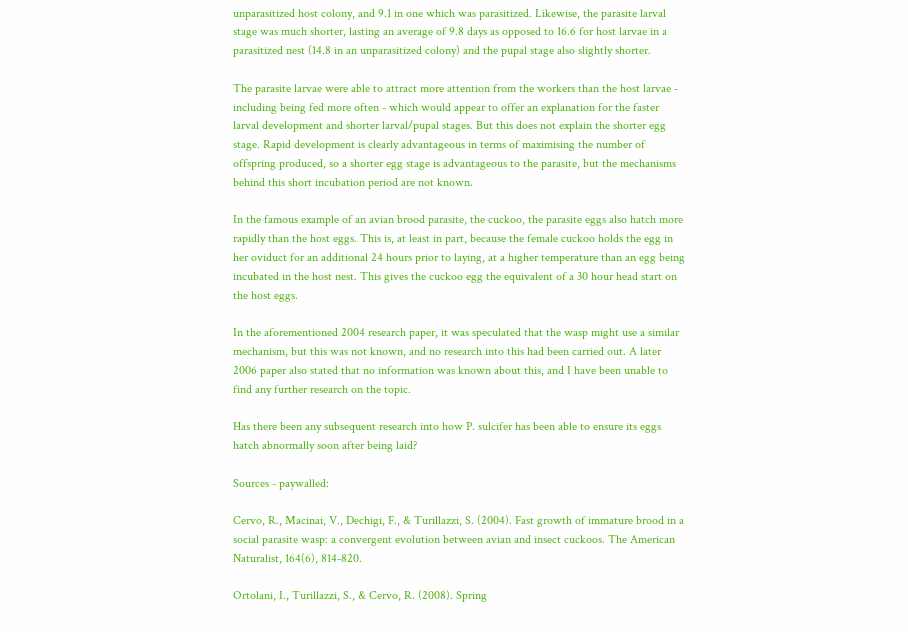unparasitized host colony, and 9.1 in one which was parasitized. Likewise, the parasite larval stage was much shorter, lasting an average of 9.8 days as opposed to 16.6 for host larvae in a parasitized nest (14.8 in an unparasitized colony) and the pupal stage also slightly shorter.

The parasite larvae were able to attract more attention from the workers than the host larvae - including being fed more often - which would appear to offer an explanation for the faster larval development and shorter larval/pupal stages. But this does not explain the shorter egg stage. Rapid development is clearly advantageous in terms of maximising the number of offspring produced, so a shorter egg stage is advantageous to the parasite, but the mechanisms behind this short incubation period are not known.

In the famous example of an avian brood parasite, the cuckoo, the parasite eggs also hatch more rapidly than the host eggs. This is, at least in part, because the female cuckoo holds the egg in her oviduct for an additional 24 hours prior to laying, at a higher temperature than an egg being incubated in the host nest. This gives the cuckoo egg the equivalent of a 30 hour head start on the host eggs.

In the aforementioned 2004 research paper, it was speculated that the wasp might use a similar mechanism, but this was not known, and no research into this had been carried out. A later 2006 paper also stated that no information was known about this, and I have been unable to find any further research on the topic.

Has there been any subsequent research into how P. sulcifer has been able to ensure its eggs hatch abnormally soon after being laid?

Sources - paywalled:

Cervo, R., Macinai, V., Dechigi, F., & Turillazzi, S. (2004). Fast growth of immature brood in a social parasite wasp: a convergent evolution between avian and insect cuckoos. The American Naturalist, 164(6), 814-820.

Ortolani, I., Turillazzi, S., & Cervo, R. (2008). Spring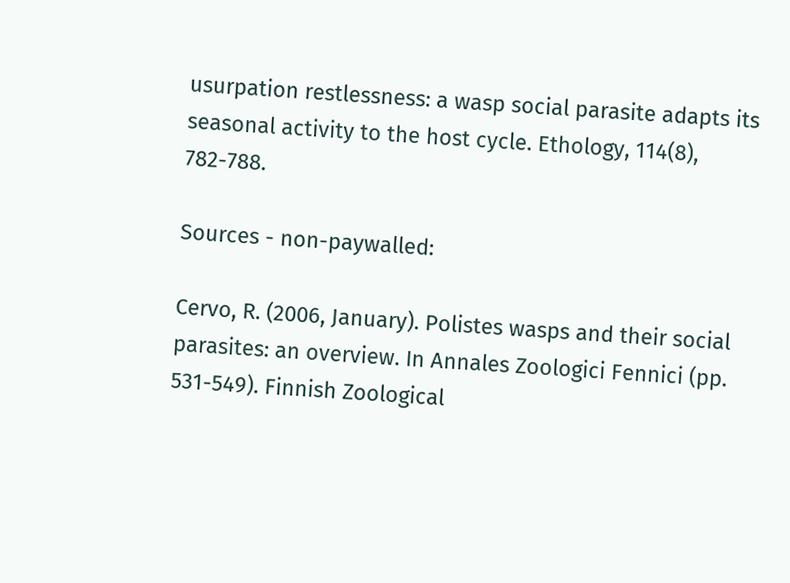usurpation restlessness: a wasp social parasite adapts its seasonal activity to the host cycle. Ethology, 114(8), 782-788.

Sources - non-paywalled:

Cervo, R. (2006, January). Polistes wasps and their social parasites: an overview. In Annales Zoologici Fennici (pp. 531-549). Finnish Zoological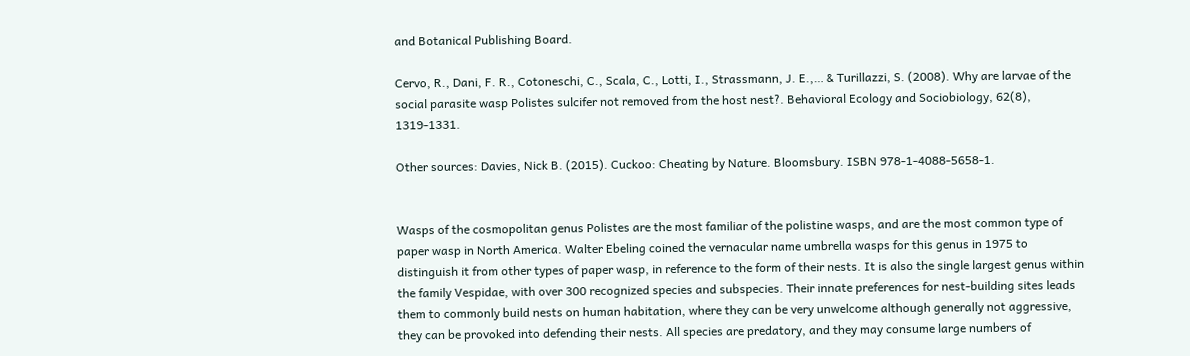and Botanical Publishing Board.

Cervo, R., Dani, F. R., Cotoneschi, C., Scala, C., Lotti, I., Strassmann, J. E.,… & Turillazzi, S. (2008). Why are larvae of the social parasite wasp Polistes sulcifer not removed from the host nest?. Behavioral Ecology and Sociobiology, 62(8), 1319-1331.

Other sources: Davies, Nick B. (2015). Cuckoo: Cheating by Nature. Bloomsbury. ISBN 978-1-4088-5658-1.


Wasps of the cosmopolitan genus Polistes are the most familiar of the polistine wasps, and are the most common type of paper wasp in North America. Walter Ebeling coined the vernacular name umbrella wasps for this genus in 1975 to distinguish it from other types of paper wasp, in reference to the form of their nests. It is also the single largest genus within the family Vespidae, with over 300 recognized species and subspecies. Their innate preferences for nest-building sites leads them to commonly build nests on human habitation, where they can be very unwelcome although generally not aggressive, they can be provoked into defending their nests. All species are predatory, and they may consume large numbers of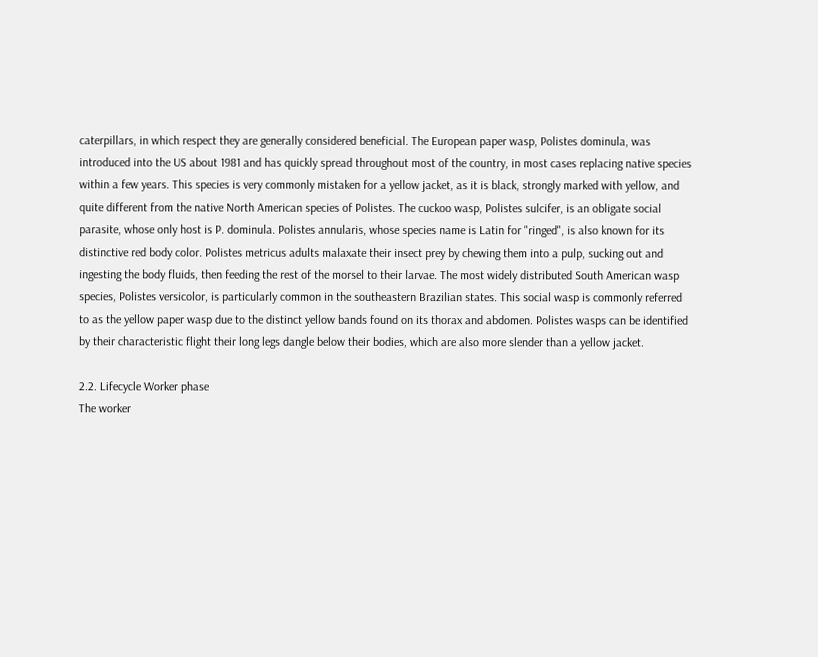caterpillars, in which respect they are generally considered beneficial. The European paper wasp, Polistes dominula, was introduced into the US about 1981 and has quickly spread throughout most of the country, in most cases replacing native species within a few years. This species is very commonly mistaken for a yellow jacket, as it is black, strongly marked with yellow, and quite different from the native North American species of Polistes. The cuckoo wasp, Polistes sulcifer, is an obligate social parasite, whose only host is P. dominula. Polistes annularis, whose species name is Latin for "ringed", is also known for its distinctive red body color. Polistes metricus adults malaxate their insect prey by chewing them into a pulp, sucking out and ingesting the body fluids, then feeding the rest of the morsel to their larvae. The most widely distributed South American wasp species, Polistes versicolor, is particularly common in the southeastern Brazilian states. This social wasp is commonly referred to as the yellow paper wasp due to the distinct yellow bands found on its thorax and abdomen. Polistes wasps can be identified by their characteristic flight their long legs dangle below their bodies, which are also more slender than a yellow jacket.

2.2. Lifecycle Worker phase
The worker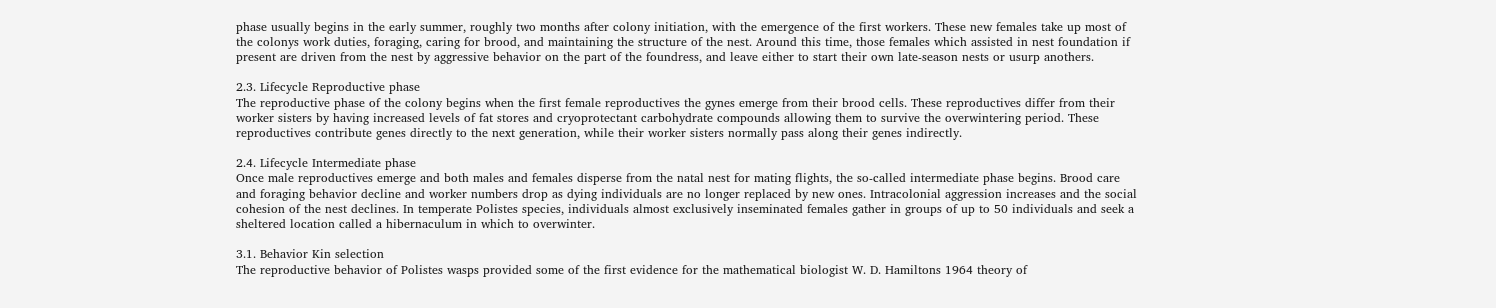phase usually begins in the early summer, roughly two months after colony initiation, with the emergence of the first workers. These new females take up most of the colonys work duties, foraging, caring for brood, and maintaining the structure of the nest. Around this time, those females which assisted in nest foundation if present are driven from the nest by aggressive behavior on the part of the foundress, and leave either to start their own late-season nests or usurp anothers.

2.3. Lifecycle Reproductive phase
The reproductive phase of the colony begins when the first female reproductives the gynes emerge from their brood cells. These reproductives differ from their worker sisters by having increased levels of fat stores and cryoprotectant carbohydrate compounds allowing them to survive the overwintering period. These reproductives contribute genes directly to the next generation, while their worker sisters normally pass along their genes indirectly.

2.4. Lifecycle Intermediate phase
Once male reproductives emerge and both males and females disperse from the natal nest for mating flights, the so-called intermediate phase begins. Brood care and foraging behavior decline and worker numbers drop as dying individuals are no longer replaced by new ones. Intracolonial aggression increases and the social cohesion of the nest declines. In temperate Polistes species, individuals almost exclusively inseminated females gather in groups of up to 50 individuals and seek a sheltered location called a hibernaculum in which to overwinter.

3.1. Behavior Kin selection
The reproductive behavior of Polistes wasps provided some of the first evidence for the mathematical biologist W. D. Hamiltons 1964 theory of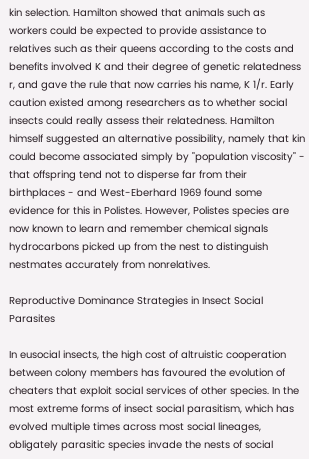kin selection. Hamilton showed that animals such as workers could be expected to provide assistance to relatives such as their queens according to the costs and benefits involved K and their degree of genetic relatedness r, and gave the rule that now carries his name, K 1/r. Early caution existed among researchers as to whether social insects could really assess their relatedness. Hamilton himself suggested an alternative possibility, namely that kin could become associated simply by "population viscosity" - that offspring tend not to disperse far from their birthplaces - and West-Eberhard 1969 found some evidence for this in Polistes. However, Polistes species are now known to learn and remember chemical signals hydrocarbons picked up from the nest to distinguish nestmates accurately from nonrelatives.

Reproductive Dominance Strategies in Insect Social Parasites

In eusocial insects, the high cost of altruistic cooperation between colony members has favoured the evolution of cheaters that exploit social services of other species. In the most extreme forms of insect social parasitism, which has evolved multiple times across most social lineages, obligately parasitic species invade the nests of social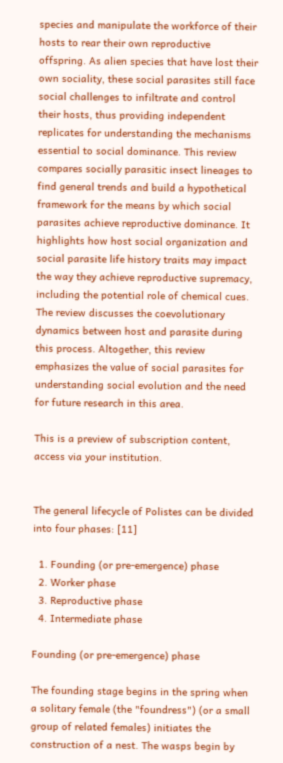species and manipulate the workforce of their hosts to rear their own reproductive offspring. As alien species that have lost their own sociality, these social parasites still face social challenges to infiltrate and control their hosts, thus providing independent replicates for understanding the mechanisms essential to social dominance. This review compares socially parasitic insect lineages to find general trends and build a hypothetical framework for the means by which social parasites achieve reproductive dominance. It highlights how host social organization and social parasite life history traits may impact the way they achieve reproductive supremacy, including the potential role of chemical cues. The review discusses the coevolutionary dynamics between host and parasite during this process. Altogether, this review emphasizes the value of social parasites for understanding social evolution and the need for future research in this area.

This is a preview of subscription content, access via your institution.


The general lifecycle of Polistes can be divided into four phases: [11]

  1. Founding (or pre-emergence) phase
  2. Worker phase
  3. Reproductive phase
  4. Intermediate phase

Founding (or pre-emergence) phase

The founding stage begins in the spring when a solitary female (the "foundress") (or a small group of related females) initiates the construction of a nest. The wasps begin by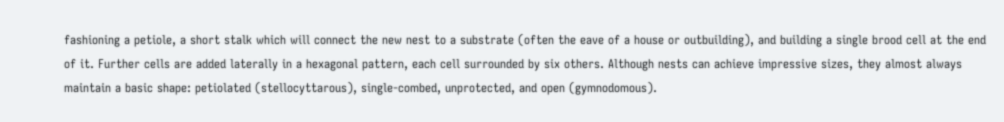fashioning a petiole, a short stalk which will connect the new nest to a substrate (often the eave of a house or outbuilding), and building a single brood cell at the end of it. Further cells are added laterally in a hexagonal pattern, each cell surrounded by six others. Although nests can achieve impressive sizes, they almost always maintain a basic shape: petiolated (stellocyttarous), single-combed, unprotected, and open (gymnodomous).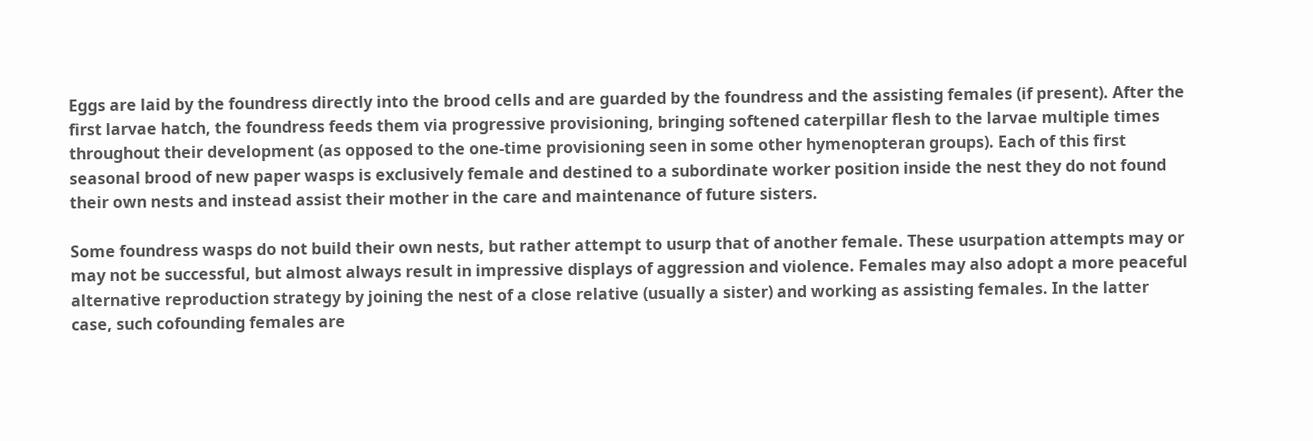Eggs are laid by the foundress directly into the brood cells and are guarded by the foundress and the assisting females (if present). After the first larvae hatch, the foundress feeds them via progressive provisioning, bringing softened caterpillar flesh to the larvae multiple times throughout their development (as opposed to the one-time provisioning seen in some other hymenopteran groups). Each of this first seasonal brood of new paper wasps is exclusively female and destined to a subordinate worker position inside the nest they do not found their own nests and instead assist their mother in the care and maintenance of future sisters.

Some foundress wasps do not build their own nests, but rather attempt to usurp that of another female. These usurpation attempts may or may not be successful, but almost always result in impressive displays of aggression and violence. Females may also adopt a more peaceful alternative reproduction strategy by joining the nest of a close relative (usually a sister) and working as assisting females. In the latter case, such cofounding females are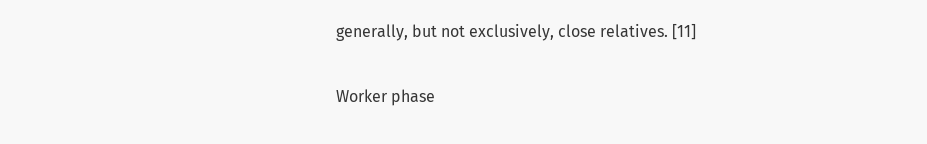generally, but not exclusively, close relatives. [11]

Worker phase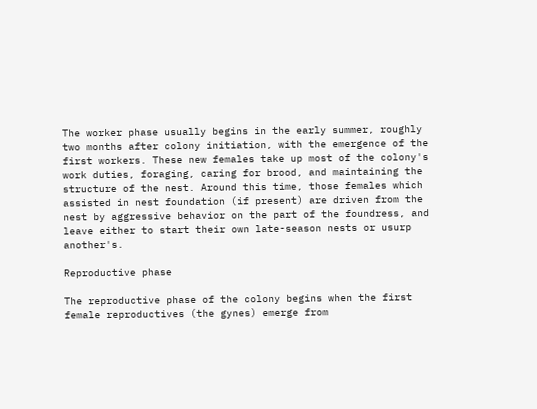The worker phase usually begins in the early summer, roughly two months after colony initiation, with the emergence of the first workers. These new females take up most of the colony's work duties, foraging, caring for brood, and maintaining the structure of the nest. Around this time, those females which assisted in nest foundation (if present) are driven from the nest by aggressive behavior on the part of the foundress, and leave either to start their own late-season nests or usurp another's.

Reproductive phase

The reproductive phase of the colony begins when the first female reproductives (the gynes) emerge from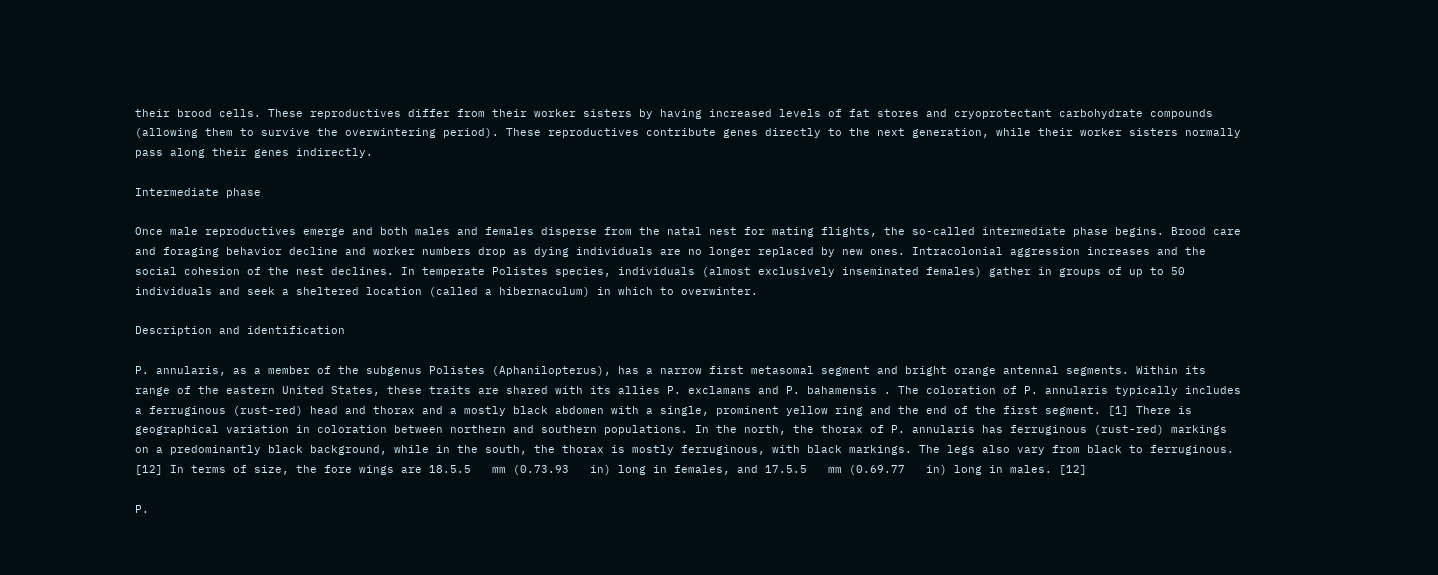their brood cells. These reproductives differ from their worker sisters by having increased levels of fat stores and cryoprotectant carbohydrate compounds (allowing them to survive the overwintering period). These reproductives contribute genes directly to the next generation, while their worker sisters normally pass along their genes indirectly.

Intermediate phase

Once male reproductives emerge and both males and females disperse from the natal nest for mating flights, the so-called intermediate phase begins. Brood care and foraging behavior decline and worker numbers drop as dying individuals are no longer replaced by new ones. Intracolonial aggression increases and the social cohesion of the nest declines. In temperate Polistes species, individuals (almost exclusively inseminated females) gather in groups of up to 50 individuals and seek a sheltered location (called a hibernaculum) in which to overwinter.

Description and identification

P. annularis, as a member of the subgenus Polistes (Aphanilopterus), has a narrow first metasomal segment and bright orange antennal segments. Within its range of the eastern United States, these traits are shared with its allies P. exclamans and P. bahamensis . The coloration of P. annularis typically includes a ferruginous (rust-red) head and thorax and a mostly black abdomen with a single, prominent yellow ring and the end of the first segment. [1] There is geographical variation in coloration between northern and southern populations. In the north, the thorax of P. annularis has ferruginous (rust-red) markings on a predominantly black background, while in the south, the thorax is mostly ferruginous, with black markings. The legs also vary from black to ferruginous. [12] In terms of size, the fore wings are 18.5.5   mm (0.73.93   in) long in females, and 17.5.5   mm (0.69.77   in) long in males. [12]

P.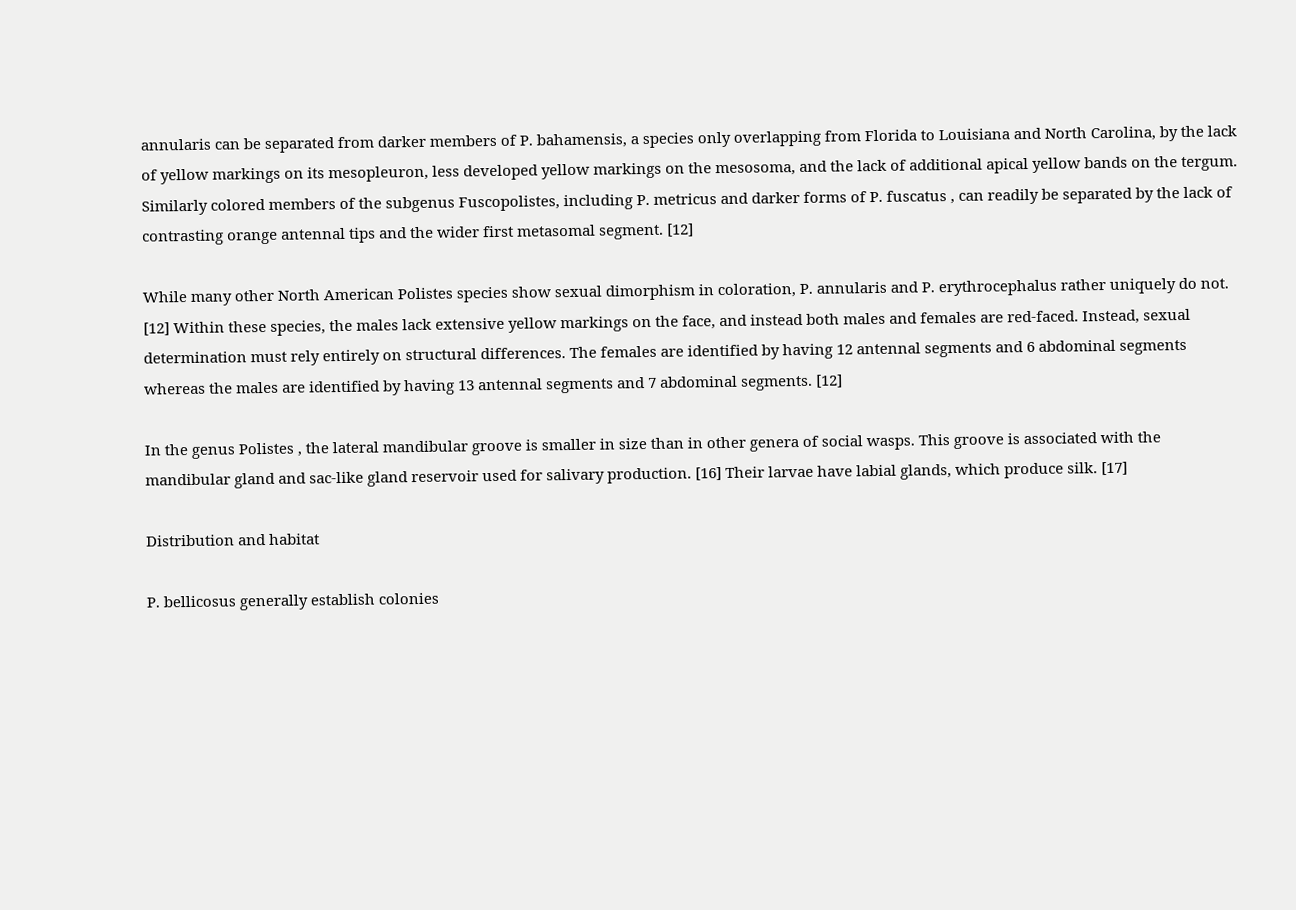annularis can be separated from darker members of P. bahamensis, a species only overlapping from Florida to Louisiana and North Carolina, by the lack of yellow markings on its mesopleuron, less developed yellow markings on the mesosoma, and the lack of additional apical yellow bands on the tergum. Similarly colored members of the subgenus Fuscopolistes, including P. metricus and darker forms of P. fuscatus , can readily be separated by the lack of contrasting orange antennal tips and the wider first metasomal segment. [12]

While many other North American Polistes species show sexual dimorphism in coloration, P. annularis and P. erythrocephalus rather uniquely do not. [12] Within these species, the males lack extensive yellow markings on the face, and instead both males and females are red-faced. Instead, sexual determination must rely entirely on structural differences. The females are identified by having 12 antennal segments and 6 abdominal segments whereas the males are identified by having 13 antennal segments and 7 abdominal segments. [12]

In the genus Polistes , the lateral mandibular groove is smaller in size than in other genera of social wasps. This groove is associated with the mandibular gland and sac-like gland reservoir used for salivary production. [16] Their larvae have labial glands, which produce silk. [17]

Distribution and habitat

P. bellicosus generally establish colonies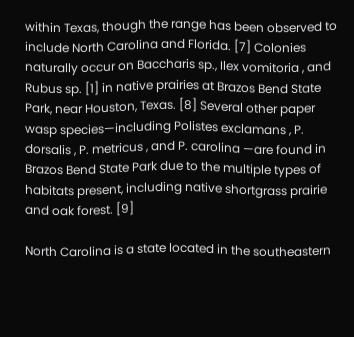within Texas, though the range has been observed to include North Carolina and Florida. [7] Colonies naturally occur on Baccharis sp., Ilex vomitoria , and Rubus sp. [1] in native prairies at Brazos Bend State Park, near Houston, Texas. [8] Several other paper wasp species—including Polistes exclamans , P. dorsalis , P. metricus , and P. carolina —are found in Brazos Bend State Park due to the multiple types of habitats present, including native shortgrass prairie and oak forest. [9]

North Carolina is a state located in the southeastern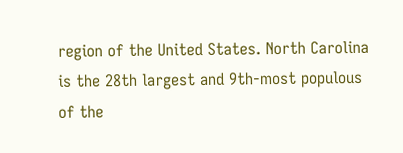region of the United States. North Carolina is the 28th largest and 9th-most populous of the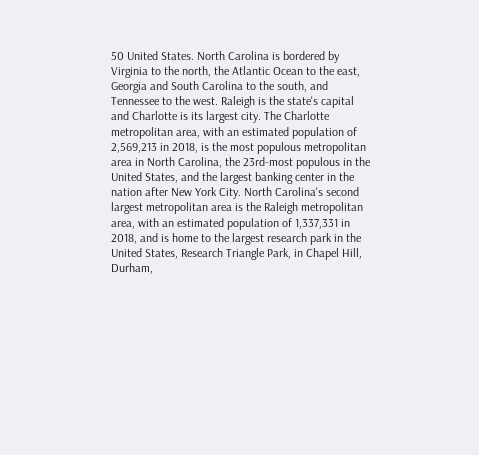50 United States. North Carolina is bordered by Virginia to the north, the Atlantic Ocean to the east, Georgia and South Carolina to the south, and Tennessee to the west. Raleigh is the state's capital and Charlotte is its largest city. The Charlotte metropolitan area, with an estimated population of 2,569,213 in 2018, is the most populous metropolitan area in North Carolina, the 23rd-most populous in the United States, and the largest banking center in the nation after New York City. North Carolina's second largest metropolitan area is the Raleigh metropolitan area, with an estimated population of 1,337,331 in 2018, and is home to the largest research park in the United States, Research Triangle Park, in Chapel Hill, Durham,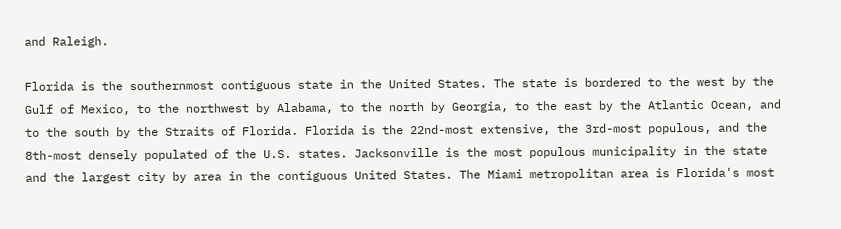and Raleigh.

Florida is the southernmost contiguous state in the United States. The state is bordered to the west by the Gulf of Mexico, to the northwest by Alabama, to the north by Georgia, to the east by the Atlantic Ocean, and to the south by the Straits of Florida. Florida is the 22nd-most extensive, the 3rd-most populous, and the 8th-most densely populated of the U.S. states. Jacksonville is the most populous municipality in the state and the largest city by area in the contiguous United States. The Miami metropolitan area is Florida's most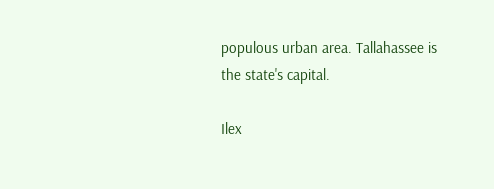populous urban area. Tallahassee is the state's capital.

Ilex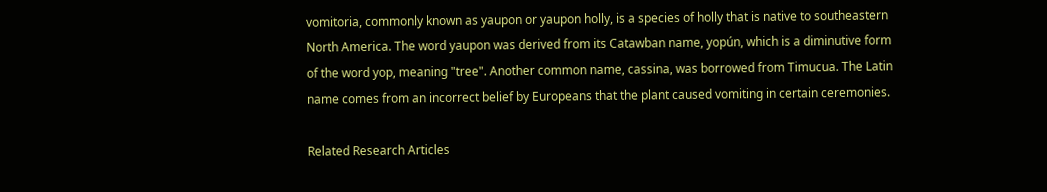vomitoria, commonly known as yaupon or yaupon holly, is a species of holly that is native to southeastern North America. The word yaupon was derived from its Catawban name, yopún, which is a diminutive form of the word yop, meaning "tree". Another common name, cassina, was borrowed from Timucua. The Latin name comes from an incorrect belief by Europeans that the plant caused vomiting in certain ceremonies.

Related Research Articles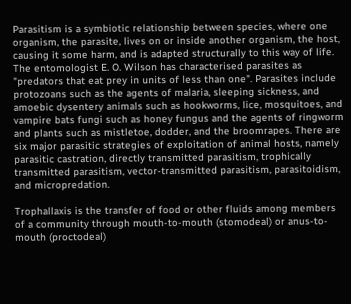Parasitism is a symbiotic relationship between species, where one organism, the parasite, lives on or inside another organism, the host, causing it some harm, and is adapted structurally to this way of life. The entomologist E. O. Wilson has characterised parasites as "predators that eat prey in units of less than one". Parasites include protozoans such as the agents of malaria, sleeping sickness, and amoebic dysentery animals such as hookworms, lice, mosquitoes, and vampire bats fungi such as honey fungus and the agents of ringworm and plants such as mistletoe, dodder, and the broomrapes. There are six major parasitic strategies of exploitation of animal hosts, namely parasitic castration, directly transmitted parasitism, trophically transmitted parasitism, vector-transmitted parasitism, parasitoidism, and micropredation.

Trophallaxis is the transfer of food or other fluids among members of a community through mouth-to-mouth (stomodeal) or anus-to-mouth (proctodeal)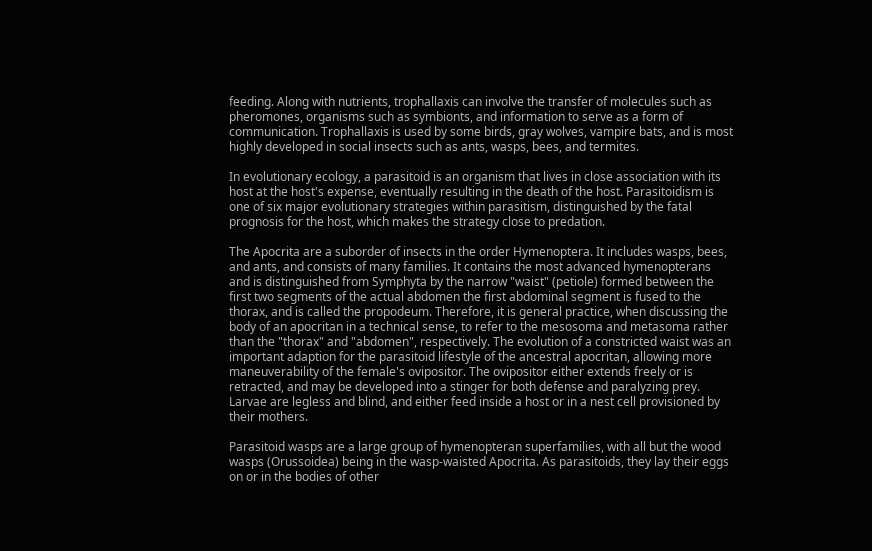feeding. Along with nutrients, trophallaxis can involve the transfer of molecules such as pheromones, organisms such as symbionts, and information to serve as a form of communication. Trophallaxis is used by some birds, gray wolves, vampire bats, and is most highly developed in social insects such as ants, wasps, bees, and termites.

In evolutionary ecology, a parasitoid is an organism that lives in close association with its host at the host's expense, eventually resulting in the death of the host. Parasitoidism is one of six major evolutionary strategies within parasitism, distinguished by the fatal prognosis for the host, which makes the strategy close to predation.

The Apocrita are a suborder of insects in the order Hymenoptera. It includes wasps, bees, and ants, and consists of many families. It contains the most advanced hymenopterans and is distinguished from Symphyta by the narrow "waist" (petiole) formed between the first two segments of the actual abdomen the first abdominal segment is fused to the thorax, and is called the propodeum. Therefore, it is general practice, when discussing the body of an apocritan in a technical sense, to refer to the mesosoma and metasoma rather than the "thorax" and "abdomen", respectively. The evolution of a constricted waist was an important adaption for the parasitoid lifestyle of the ancestral apocritan, allowing more maneuverability of the female's ovipositor. The ovipositor either extends freely or is retracted, and may be developed into a stinger for both defense and paralyzing prey. Larvae are legless and blind, and either feed inside a host or in a nest cell provisioned by their mothers.

Parasitoid wasps are a large group of hymenopteran superfamilies, with all but the wood wasps (Orussoidea) being in the wasp-waisted Apocrita. As parasitoids, they lay their eggs on or in the bodies of other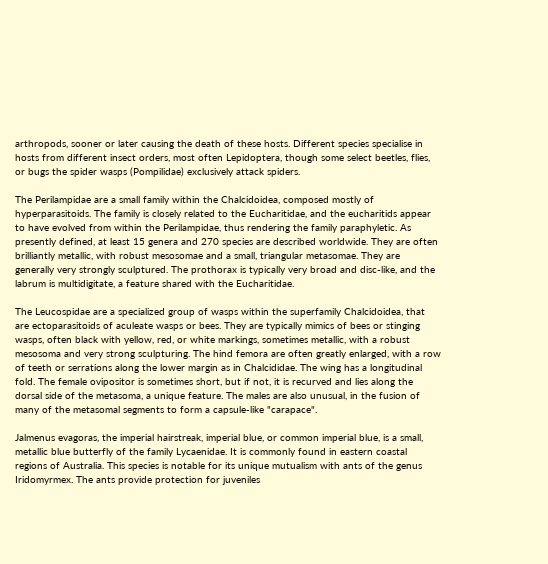arthropods, sooner or later causing the death of these hosts. Different species specialise in hosts from different insect orders, most often Lepidoptera, though some select beetles, flies, or bugs the spider wasps (Pompilidae) exclusively attack spiders.

The Perilampidae are a small family within the Chalcidoidea, composed mostly of hyperparasitoids. The family is closely related to the Eucharitidae, and the eucharitids appear to have evolved from within the Perilampidae, thus rendering the family paraphyletic. As presently defined, at least 15 genera and 270 species are described worldwide. They are often brilliantly metallic, with robust mesosomae and a small, triangular metasomae. They are generally very strongly sculptured. The prothorax is typically very broad and disc-like, and the labrum is multidigitate, a feature shared with the Eucharitidae.

The Leucospidae are a specialized group of wasps within the superfamily Chalcidoidea, that are ectoparasitoids of aculeate wasps or bees. They are typically mimics of bees or stinging wasps, often black with yellow, red, or white markings, sometimes metallic, with a robust mesosoma and very strong sculpturing. The hind femora are often greatly enlarged, with a row of teeth or serrations along the lower margin as in Chalcididae. The wing has a longitudinal fold. The female ovipositor is sometimes short, but if not, it is recurved and lies along the dorsal side of the metasoma, a unique feature. The males are also unusual, in the fusion of many of the metasomal segments to form a capsule-like "carapace".

Jalmenus evagoras, the imperial hairstreak, imperial blue, or common imperial blue, is a small, metallic blue butterfly of the family Lycaenidae. It is commonly found in eastern coastal regions of Australia. This species is notable for its unique mutualism with ants of the genus Iridomyrmex. The ants provide protection for juveniles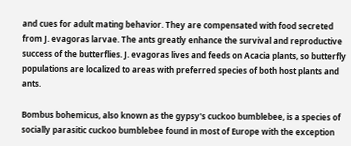and cues for adult mating behavior. They are compensated with food secreted from J. evagoras larvae. The ants greatly enhance the survival and reproductive success of the butterflies. J. evagoras lives and feeds on Acacia plants, so butterfly populations are localized to areas with preferred species of both host plants and ants.

Bombus bohemicus, also known as the gypsy's cuckoo bumblebee, is a species of socially parasitic cuckoo bumblebee found in most of Europe with the exception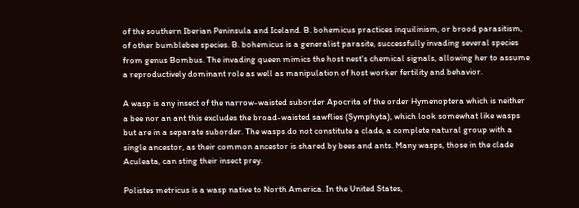of the southern Iberian Peninsula and Iceland. B. bohemicus practices inquilinism, or brood parasitism, of other bumblebee species. B. bohemicus is a generalist parasite, successfully invading several species from genus Bombus. The invading queen mimics the host nest's chemical signals, allowing her to assume a reproductively dominant role as well as manipulation of host worker fertility and behavior.

A wasp is any insect of the narrow-waisted suborder Apocrita of the order Hymenoptera which is neither a bee nor an ant this excludes the broad-waisted sawflies (Symphyta), which look somewhat like wasps but are in a separate suborder. The wasps do not constitute a clade, a complete natural group with a single ancestor, as their common ancestor is shared by bees and ants. Many wasps, those in the clade Aculeata, can sting their insect prey.

Polistes metricus is a wasp native to North America. In the United States,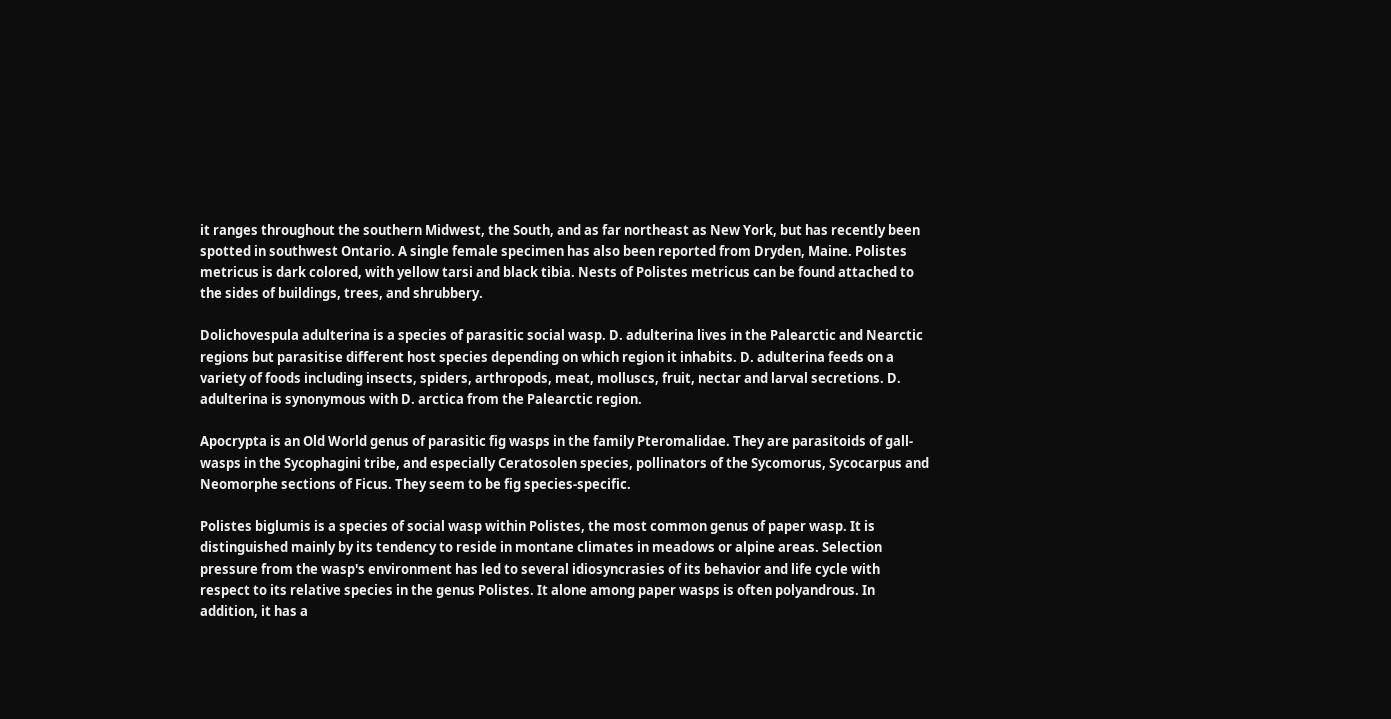it ranges throughout the southern Midwest, the South, and as far northeast as New York, but has recently been spotted in southwest Ontario. A single female specimen has also been reported from Dryden, Maine. Polistes metricus is dark colored, with yellow tarsi and black tibia. Nests of Polistes metricus can be found attached to the sides of buildings, trees, and shrubbery.

Dolichovespula adulterina is a species of parasitic social wasp. D. adulterina lives in the Palearctic and Nearctic regions but parasitise different host species depending on which region it inhabits. D. adulterina feeds on a variety of foods including insects, spiders, arthropods, meat, molluscs, fruit, nectar and larval secretions. D. adulterina is synonymous with D. arctica from the Palearctic region.

Apocrypta is an Old World genus of parasitic fig wasps in the family Pteromalidae. They are parasitoids of gall-wasps in the Sycophagini tribe, and especially Ceratosolen species, pollinators of the Sycomorus, Sycocarpus and Neomorphe sections of Ficus. They seem to be fig species-specific.

Polistes biglumis is a species of social wasp within Polistes, the most common genus of paper wasp. It is distinguished mainly by its tendency to reside in montane climates in meadows or alpine areas. Selection pressure from the wasp's environment has led to several idiosyncrasies of its behavior and life cycle with respect to its relative species in the genus Polistes. It alone among paper wasps is often polyandrous. In addition, it has a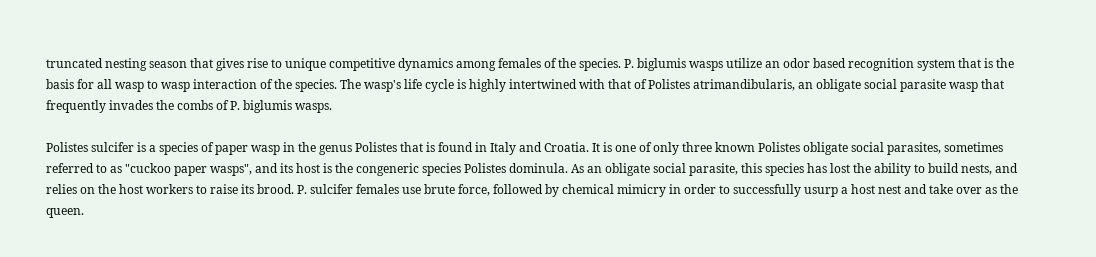truncated nesting season that gives rise to unique competitive dynamics among females of the species. P. biglumis wasps utilize an odor based recognition system that is the basis for all wasp to wasp interaction of the species. The wasp's life cycle is highly intertwined with that of Polistes atrimandibularis, an obligate social parasite wasp that frequently invades the combs of P. biglumis wasps.

Polistes sulcifer is a species of paper wasp in the genus Polistes that is found in Italy and Croatia. It is one of only three known Polistes obligate social parasites, sometimes referred to as "cuckoo paper wasps", and its host is the congeneric species Polistes dominula. As an obligate social parasite, this species has lost the ability to build nests, and relies on the host workers to raise its brood. P. sulcifer females use brute force, followed by chemical mimicry in order to successfully usurp a host nest and take over as the queen.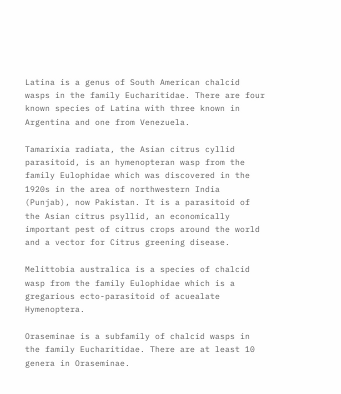Latina is a genus of South American chalcid wasps in the family Eucharitidae. There are four known species of Latina with three known in Argentina and one from Venezuela.

Tamarixia radiata, the Asian citrus cyllid parasitoid, is an hymenopteran wasp from the family Eulophidae which was discovered in the 1920s in the area of northwestern India (Punjab), now Pakistan. It is a parasitoid of the Asian citrus psyllid, an economically important pest of citrus crops around the world and a vector for Citrus greening disease.

Melittobia australica is a species of chalcid wasp from the family Eulophidae which is a gregarious ecto-parasitoid of acuealate Hymenoptera.

Oraseminae is a subfamily of chalcid wasps in the family Eucharitidae. There are at least 10 genera in Oraseminae.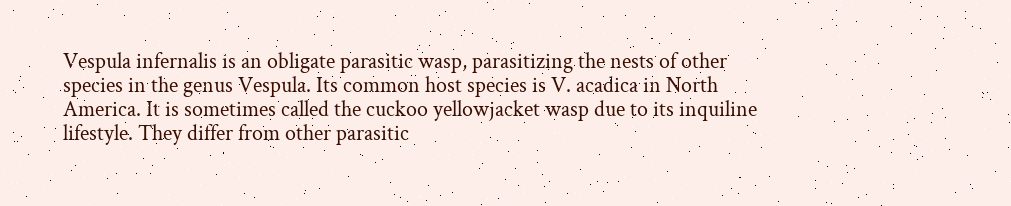Vespula infernalis is an obligate parasitic wasp, parasitizing the nests of other species in the genus Vespula. Its common host species is V. acadica in North America. It is sometimes called the cuckoo yellowjacket wasp due to its inquiline lifestyle. They differ from other parasitic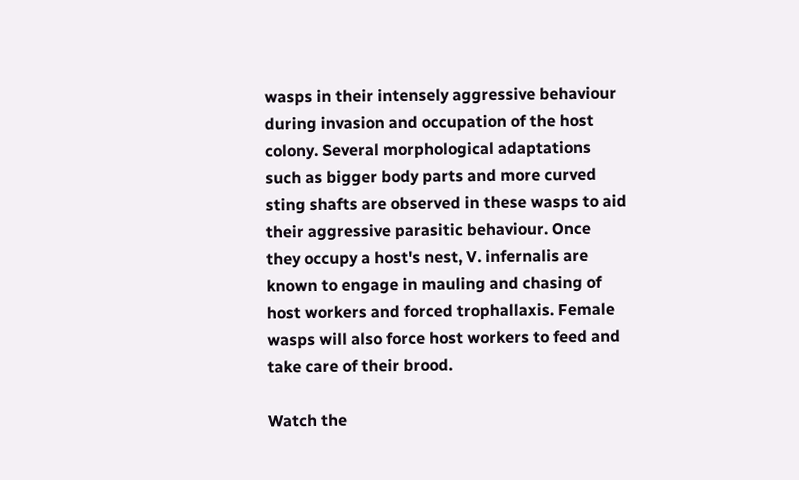wasps in their intensely aggressive behaviour during invasion and occupation of the host colony. Several morphological adaptations such as bigger body parts and more curved sting shafts are observed in these wasps to aid their aggressive parasitic behaviour. Once they occupy a host's nest, V. infernalis are known to engage in mauling and chasing of host workers and forced trophallaxis. Female wasps will also force host workers to feed and take care of their brood.

Watch the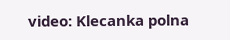video: Klecanka polna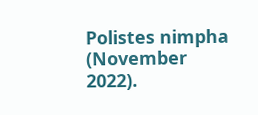Polistes nimpha (November 2022).